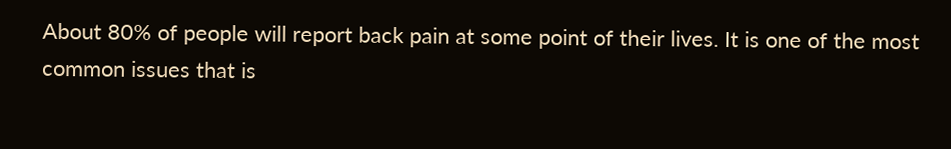About 80% of people will report back pain at some point of their lives. It is one of the most common issues that is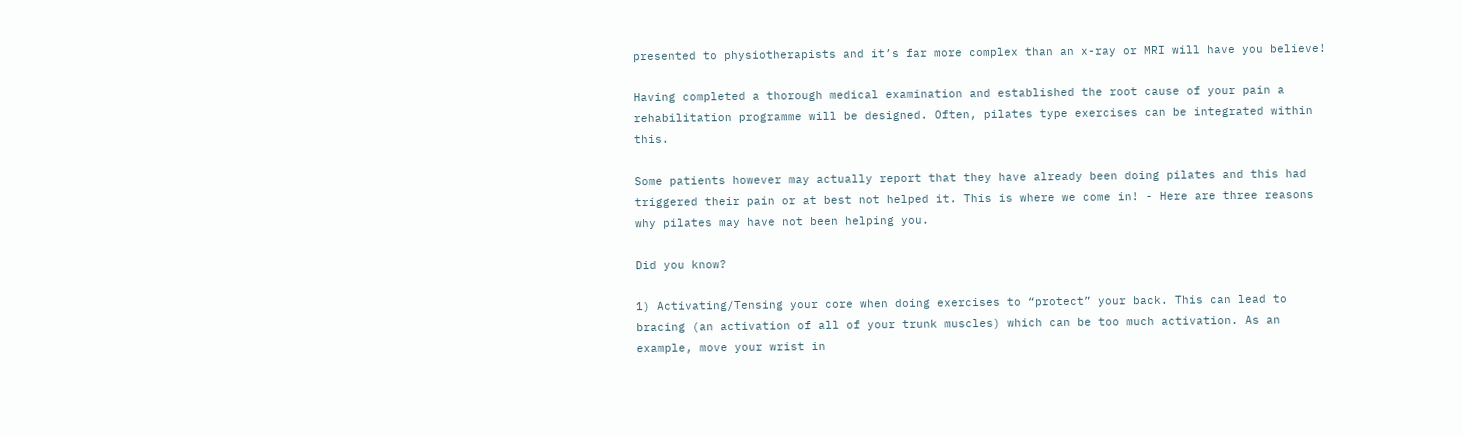presented to physiotherapists and it’s far more complex than an x-ray or MRI will have you believe!

Having completed a thorough medical examination and established the root cause of your pain a rehabilitation programme will be designed. Often, pilates type exercises can be integrated within this.

Some patients however may actually report that they have already been doing pilates and this had triggered their pain or at best not helped it. This is where we come in! - Here are three reasons why pilates may have not been helping you.

Did you know?

1) Activating/Tensing your core when doing exercises to “protect” your back. This can lead to bracing (an activation of all of your trunk muscles) which can be too much activation. As an example, move your wrist in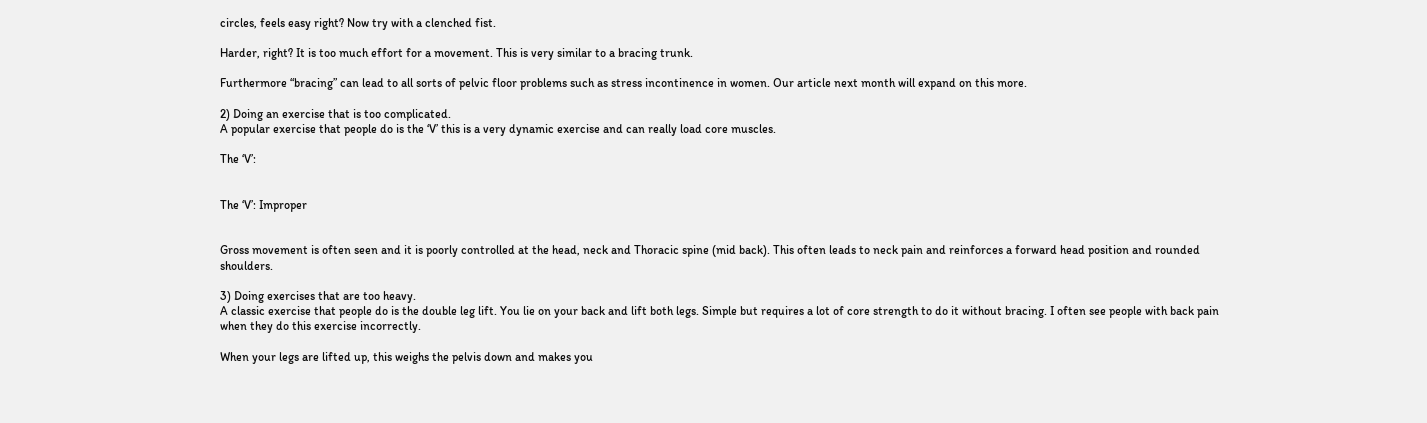circles, feels easy right? Now try with a clenched fist.

Harder, right? It is too much effort for a movement. This is very similar to a bracing trunk.

Furthermore “bracing” can lead to all sorts of pelvic floor problems such as stress incontinence in women. Our article next month will expand on this more.

2) Doing an exercise that is too complicated.
A popular exercise that people do is the ‘V’ this is a very dynamic exercise and can really load core muscles.

The ‘V’:


The ‘V’: Improper


Gross movement is often seen and it is poorly controlled at the head, neck and Thoracic spine (mid back). This often leads to neck pain and reinforces a forward head position and rounded shoulders.

3) Doing exercises that are too heavy.
A classic exercise that people do is the double leg lift. You lie on your back and lift both legs. Simple but requires a lot of core strength to do it without bracing. I often see people with back pain when they do this exercise incorrectly.

When your legs are lifted up, this weighs the pelvis down and makes you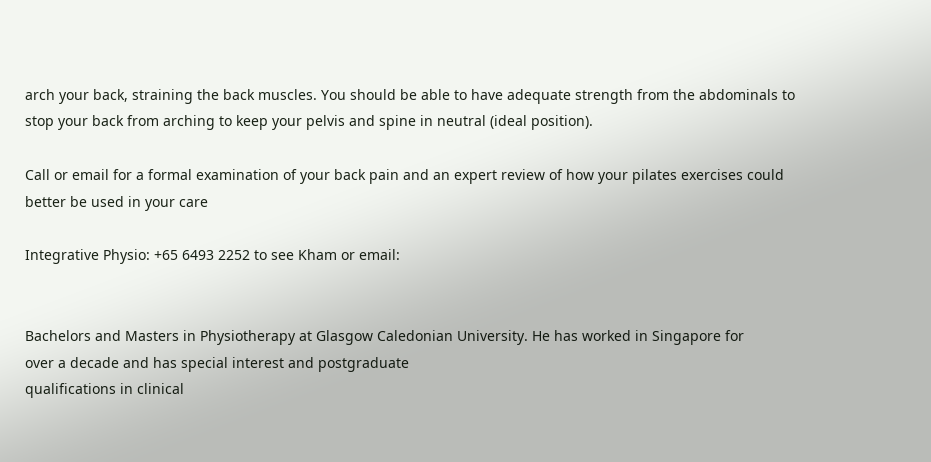arch your back, straining the back muscles. You should be able to have adequate strength from the abdominals to stop your back from arching to keep your pelvis and spine in neutral (ideal position).

Call or email for a formal examination of your back pain and an expert review of how your pilates exercises could better be used in your care

Integrative Physio: +65 6493 2252 to see Kham or email:


Bachelors and Masters in Physiotherapy at Glasgow Caledonian University. He has worked in Singapore for
over a decade and has special interest and postgraduate
qualifications in clinical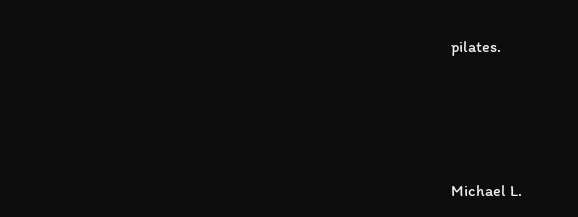pilates.




Michael L.